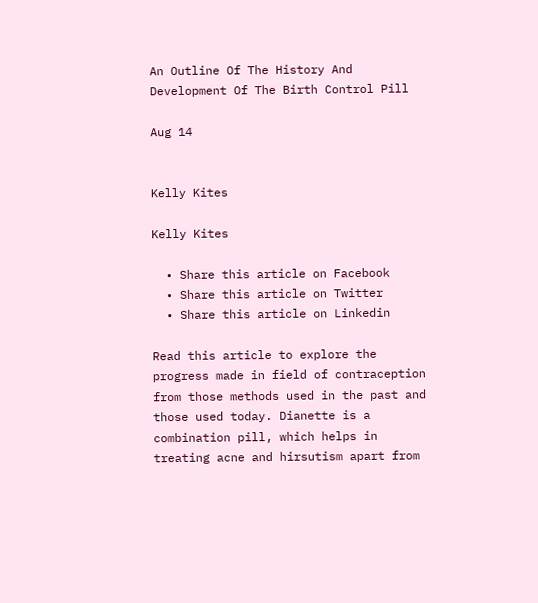An Outline Of The History And Development Of The Birth Control Pill

Aug 14


Kelly Kites

Kelly Kites

  • Share this article on Facebook
  • Share this article on Twitter
  • Share this article on Linkedin

Read this article to explore the progress made in field of contraception from those methods used in the past and those used today. Dianette is a combination pill, which helps in treating acne and hirsutism apart from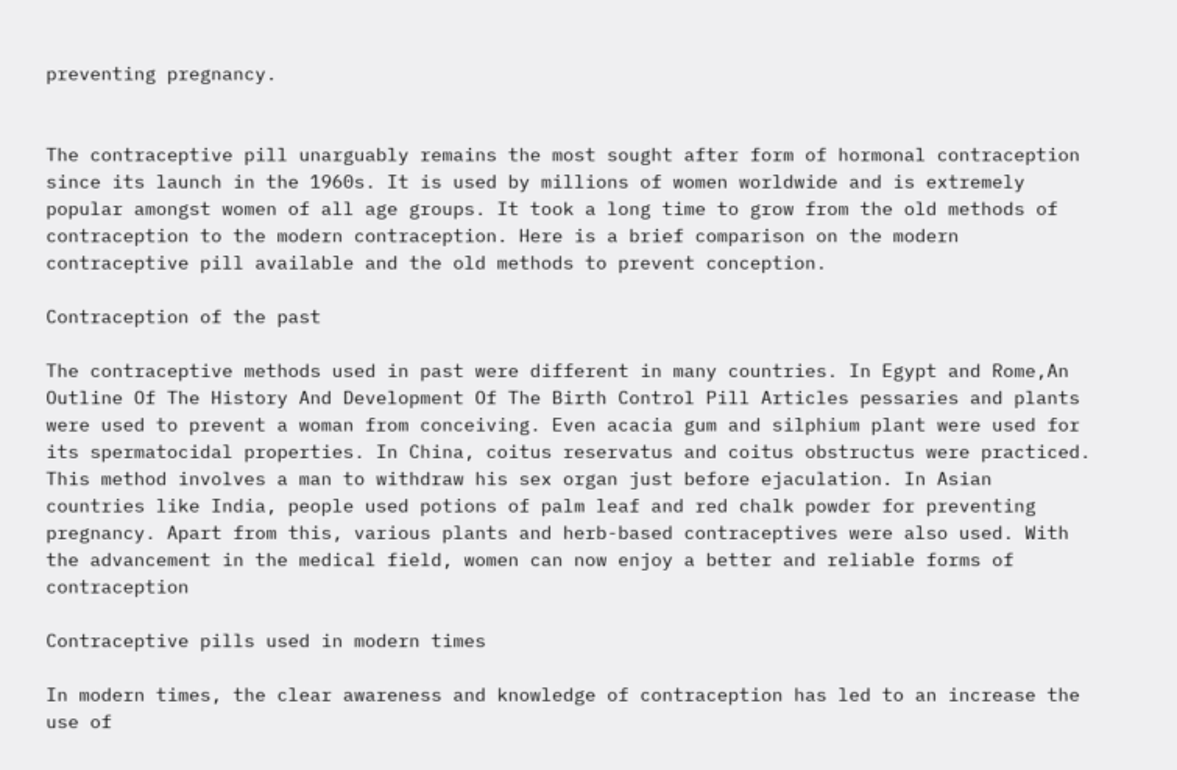preventing pregnancy.


The contraceptive pill unarguably remains the most sought after form of hormonal contraception since its launch in the 1960s. It is used by millions of women worldwide and is extremely popular amongst women of all age groups. It took a long time to grow from the old methods of contraception to the modern contraception. Here is a brief comparison on the modern contraceptive pill available and the old methods to prevent conception.

Contraception of the past

The contraceptive methods used in past were different in many countries. In Egypt and Rome,An Outline Of The History And Development Of The Birth Control Pill Articles pessaries and plants were used to prevent a woman from conceiving. Even acacia gum and silphium plant were used for its spermatocidal properties. In China, coitus reservatus and coitus obstructus were practiced. This method involves a man to withdraw his sex organ just before ejaculation. In Asian countries like India, people used potions of palm leaf and red chalk powder for preventing pregnancy. Apart from this, various plants and herb-based contraceptives were also used. With the advancement in the medical field, women can now enjoy a better and reliable forms of contraception

Contraceptive pills used in modern times

In modern times, the clear awareness and knowledge of contraception has led to an increase the use of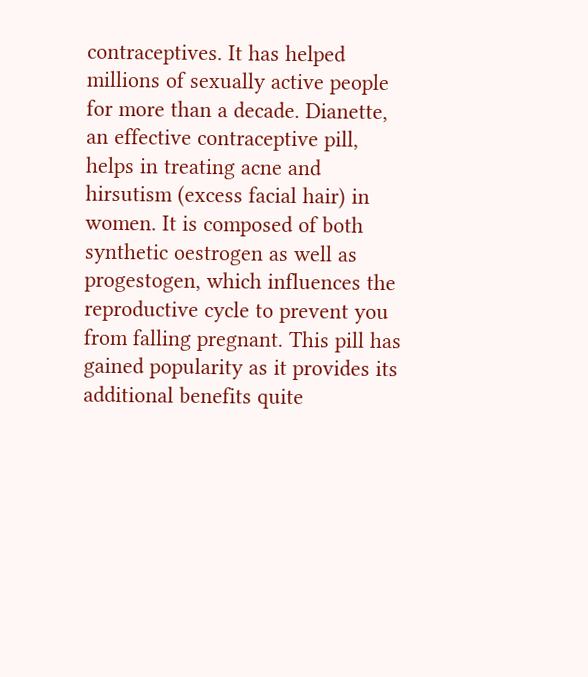contraceptives. It has helped millions of sexually active people for more than a decade. Dianette, an effective contraceptive pill, helps in treating acne and hirsutism (excess facial hair) in women. It is composed of both synthetic oestrogen as well as progestogen, which influences the reproductive cycle to prevent you from falling pregnant. This pill has gained popularity as it provides its additional benefits quite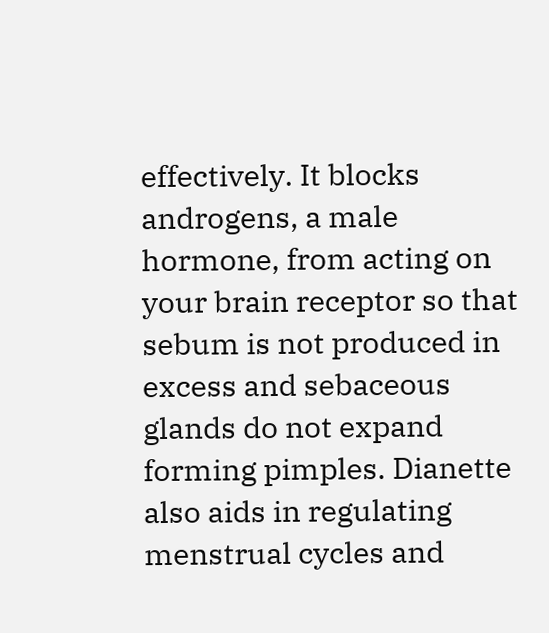effectively. It blocks androgens, a male hormone, from acting on your brain receptor so that sebum is not produced in excess and sebaceous glands do not expand forming pimples. Dianette also aids in regulating menstrual cycles and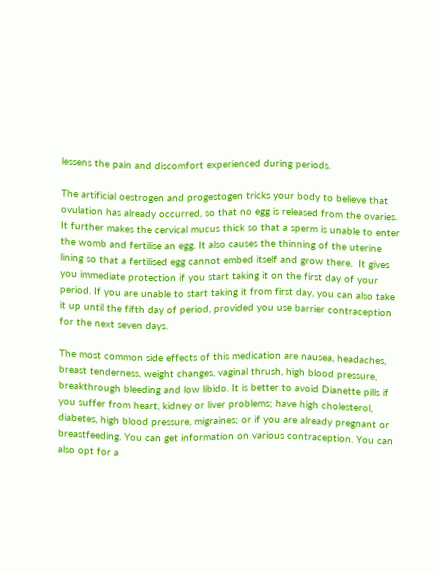lessens the pain and discomfort experienced during periods.

The artificial oestrogen and progestogen tricks your body to believe that ovulation has already occurred, so that no egg is released from the ovaries. It further makes the cervical mucus thick so that a sperm is unable to enter the womb and fertilise an egg. It also causes the thinning of the uterine lining so that a fertilised egg cannot embed itself and grow there.  It gives you immediate protection if you start taking it on the first day of your period. If you are unable to start taking it from first day, you can also take it up until the fifth day of period, provided you use barrier contraception for the next seven days.

The most common side effects of this medication are nausea, headaches, breast tenderness, weight changes, vaginal thrush, high blood pressure, breakthrough bleeding and low libido. It is better to avoid Dianette pills if you suffer from heart, kidney or liver problems; have high cholesterol, diabetes, high blood pressure, migraines; or if you are already pregnant or breastfeeding. You can get information on various contraception. You can also opt for a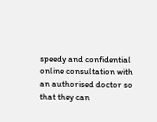speedy and confidential online consultation with an authorised doctor so that they can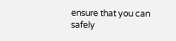ensure that you can safely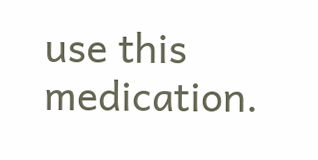use this medication.